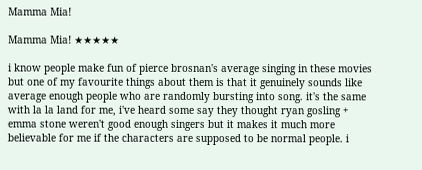Mamma Mia!

Mamma Mia! ★★★★★

i know people make fun of pierce brosnan's average singing in these movies but one of my favourite things about them is that it genuinely sounds like average enough people who are randomly bursting into song. it's the same with la la land for me, i've heard some say they thought ryan gosling + emma stone weren't good enough singers but it makes it much more believable for me if the characters are supposed to be normal people. i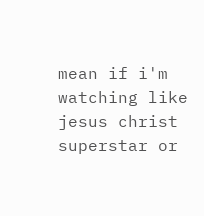mean if i'm watching like jesus christ superstar or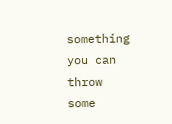something you can throw some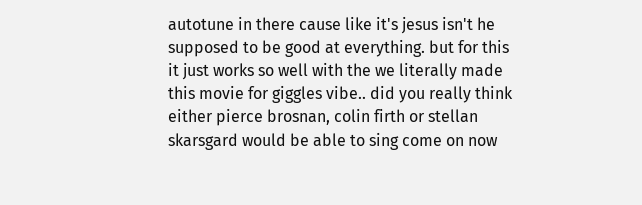autotune in there cause like it's jesus isn't he supposed to be good at everything. but for this it just works so well with the we literally made this movie for giggles vibe.. did you really think either pierce brosnan, colin firth or stellan skarsgard would be able to sing come on now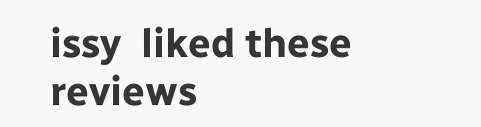issy  liked these reviews